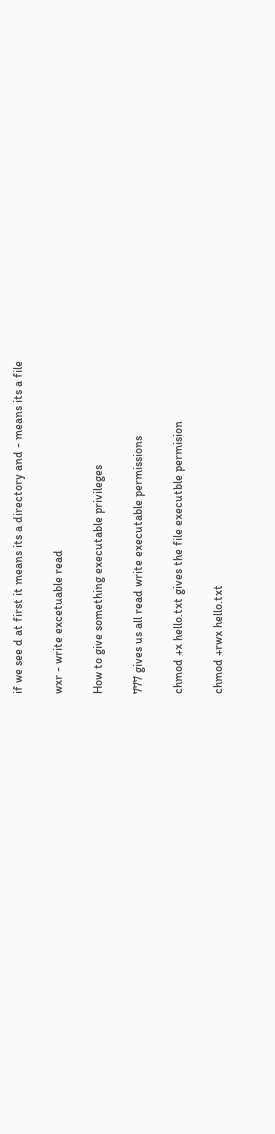if we see d at first it means its a directory and - means its a file

wxr - write excetuable read

How to give something executable privileges

777 gives us all read write executable permissions

chmod +x hello.txt gives the file executble permision

chmod +rwx hello.txt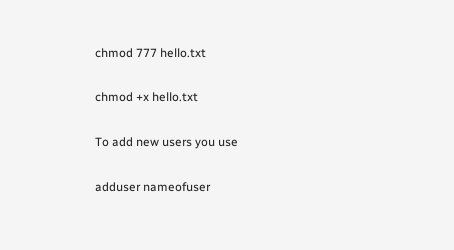chmod 777 hello.txt

chmod +x hello.txt

To add new users you use

adduser nameofuser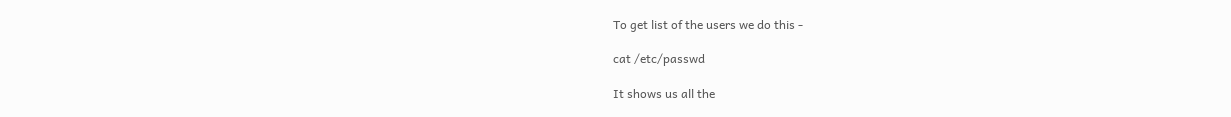To get list of the users we do this -

cat /etc/passwd

It shows us all the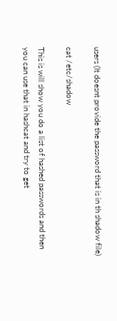users (It doesnt provide the password that is in th shadow file)

cat /etc/shadow

This is will show you do a list of hashed passwords and then you can use that in hashcat and try to get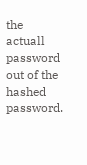the actuall password out of the hashed password.